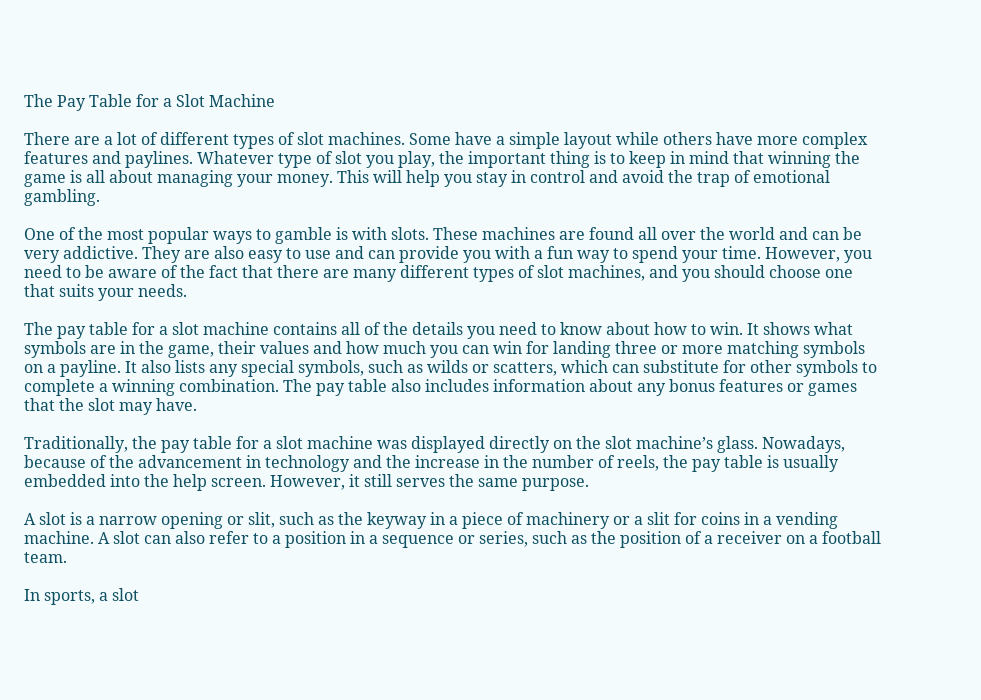The Pay Table for a Slot Machine

There are a lot of different types of slot machines. Some have a simple layout while others have more complex features and paylines. Whatever type of slot you play, the important thing is to keep in mind that winning the game is all about managing your money. This will help you stay in control and avoid the trap of emotional gambling.

One of the most popular ways to gamble is with slots. These machines are found all over the world and can be very addictive. They are also easy to use and can provide you with a fun way to spend your time. However, you need to be aware of the fact that there are many different types of slot machines, and you should choose one that suits your needs.

The pay table for a slot machine contains all of the details you need to know about how to win. It shows what symbols are in the game, their values and how much you can win for landing three or more matching symbols on a payline. It also lists any special symbols, such as wilds or scatters, which can substitute for other symbols to complete a winning combination. The pay table also includes information about any bonus features or games that the slot may have.

Traditionally, the pay table for a slot machine was displayed directly on the slot machine’s glass. Nowadays, because of the advancement in technology and the increase in the number of reels, the pay table is usually embedded into the help screen. However, it still serves the same purpose.

A slot is a narrow opening or slit, such as the keyway in a piece of machinery or a slit for coins in a vending machine. A slot can also refer to a position in a sequence or series, such as the position of a receiver on a football team.

In sports, a slot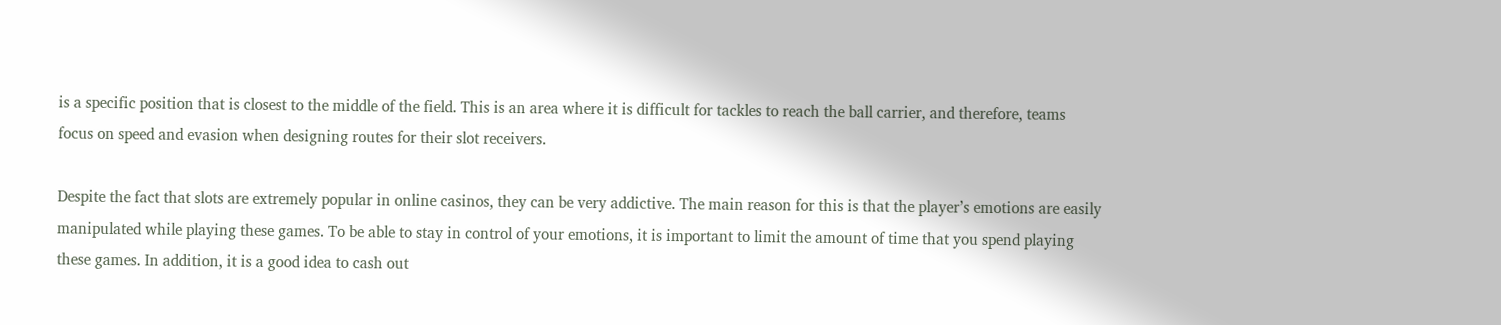is a specific position that is closest to the middle of the field. This is an area where it is difficult for tackles to reach the ball carrier, and therefore, teams focus on speed and evasion when designing routes for their slot receivers.

Despite the fact that slots are extremely popular in online casinos, they can be very addictive. The main reason for this is that the player’s emotions are easily manipulated while playing these games. To be able to stay in control of your emotions, it is important to limit the amount of time that you spend playing these games. In addition, it is a good idea to cash out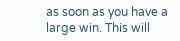as soon as you have a large win. This will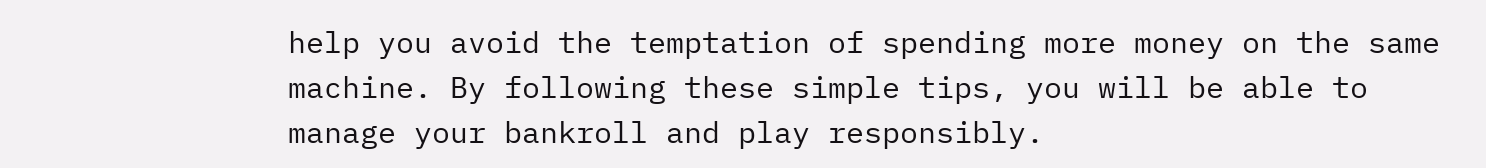help you avoid the temptation of spending more money on the same machine. By following these simple tips, you will be able to manage your bankroll and play responsibly.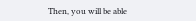Then, you will be able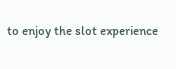to enjoy the slot experience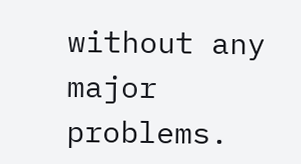without any major problems.